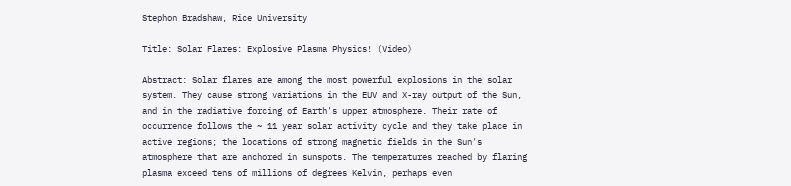Stephon Bradshaw, Rice University

Title: Solar Flares: Explosive Plasma Physics! (Video)

Abstract: Solar flares are among the most powerful explosions in the solar system. They cause strong variations in the EUV and X-ray output of the Sun, and in the radiative forcing of Earth's upper atmosphere. Their rate of occurrence follows the ~ 11 year solar activity cycle and they take place in active regions; the locations of strong magnetic fields in the Sun's atmosphere that are anchored in sunspots. The temperatures reached by flaring plasma exceed tens of millions of degrees Kelvin, perhaps even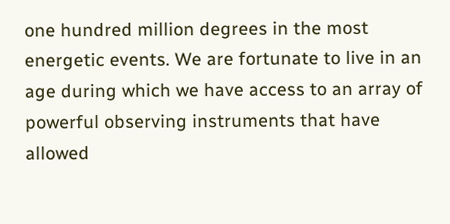one hundred million degrees in the most energetic events. We are fortunate to live in an age during which we have access to an array of powerful observing instruments that have allowed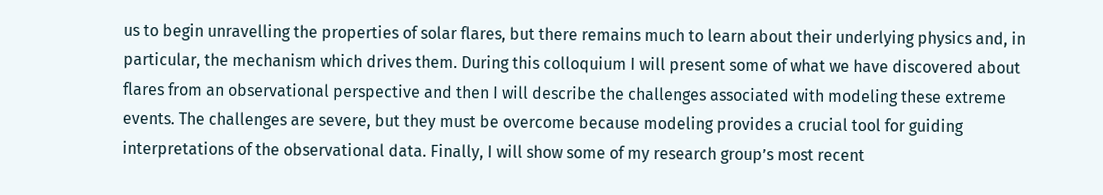us to begin unravelling the properties of solar flares, but there remains much to learn about their underlying physics and, in particular, the mechanism which drives them. During this colloquium I will present some of what we have discovered about flares from an observational perspective and then I will describe the challenges associated with modeling these extreme events. The challenges are severe, but they must be overcome because modeling provides a crucial tool for guiding interpretations of the observational data. Finally, I will show some of my research group’s most recent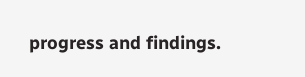progress and findings.